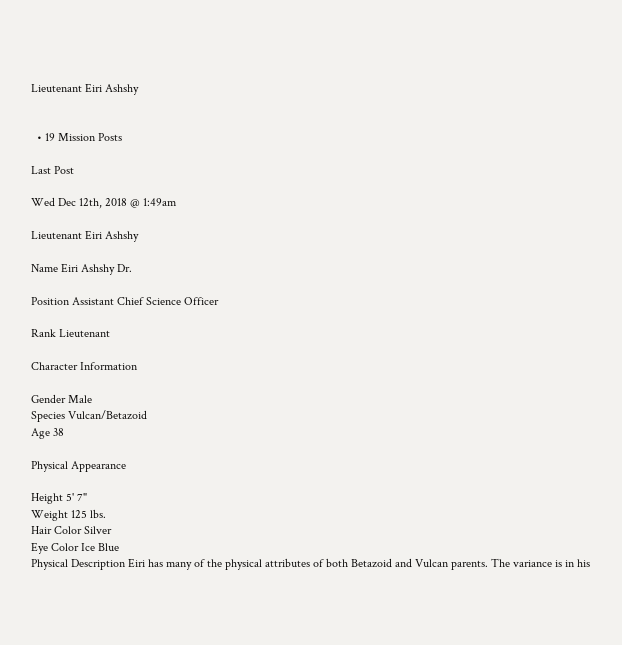Lieutenant Eiri Ashshy


  • 19 Mission Posts

Last Post

Wed Dec 12th, 2018 @ 1:49am

Lieutenant Eiri Ashshy

Name Eiri Ashshy Dr.

Position Assistant Chief Science Officer

Rank Lieutenant

Character Information

Gender Male
Species Vulcan/Betazoid
Age 38

Physical Appearance

Height 5' 7"
Weight 125 lbs.
Hair Color Silver
Eye Color Ice Blue
Physical Description Eiri has many of the physical attributes of both Betazoid and Vulcan parents. The variance is in his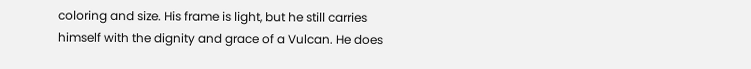coloring and size. His frame is light, but he still carries himself with the dignity and grace of a Vulcan. He does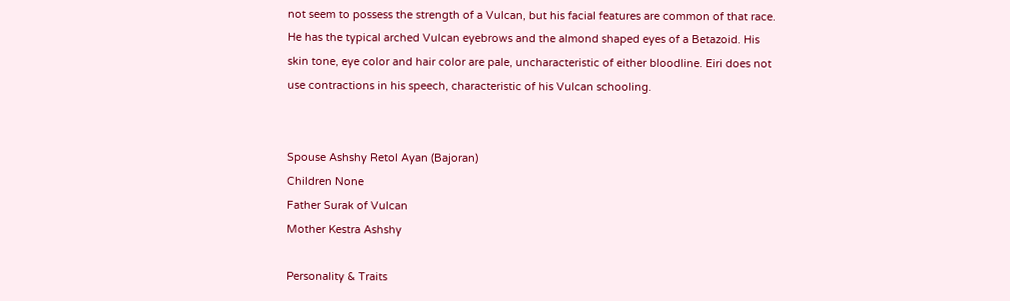not seem to possess the strength of a Vulcan, but his facial features are common of that race. He has the typical arched Vulcan eyebrows and the almond shaped eyes of a Betazoid. His skin tone, eye color and hair color are pale, uncharacteristic of either bloodline. Eiri does not use contractions in his speech, characteristic of his Vulcan schooling.


Spouse Ashshy Retol Ayan (Bajoran)
Children None
Father Surak of Vulcan
Mother Kestra Ashshy

Personality & Traits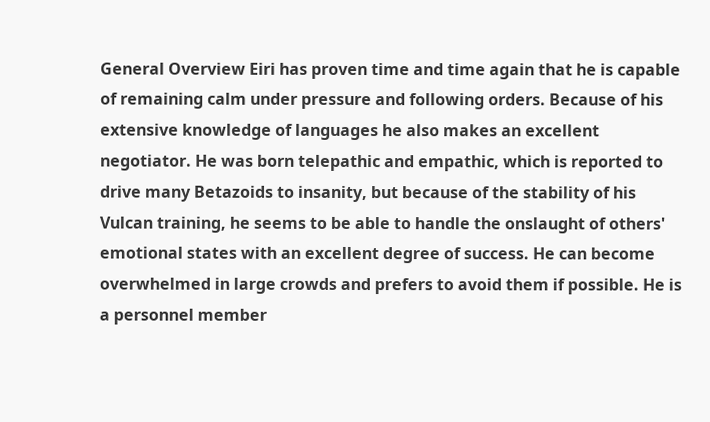General Overview Eiri has proven time and time again that he is capable of remaining calm under pressure and following orders. Because of his extensive knowledge of languages he also makes an excellent negotiator. He was born telepathic and empathic, which is reported to drive many Betazoids to insanity, but because of the stability of his Vulcan training, he seems to be able to handle the onslaught of others' emotional states with an excellent degree of success. He can become overwhelmed in large crowds and prefers to avoid them if possible. He is a personnel member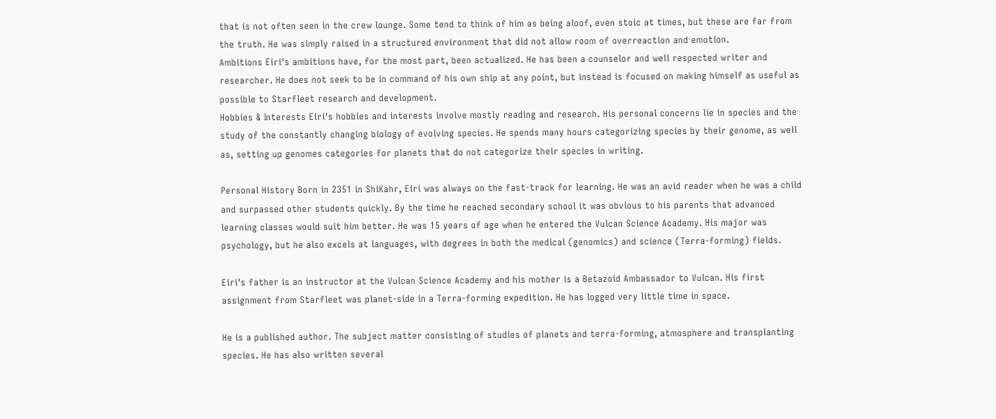that is not often seen in the crew lounge. Some tend to think of him as being aloof, even stoic at times, but these are far from the truth. He was simply raised in a structured environment that did not allow room of overreaction and emotion.
Ambitions Eiri's ambitions have, for the most part, been actualized. He has been a counselor and well respected writer and researcher. He does not seek to be in command of his own ship at any point, but instead is focused on making himself as useful as possible to Starfleet research and development.
Hobbies & Interests Eiri's hobbies and interests involve mostly reading and research. His personal concerns lie in species and the study of the constantly changing biology of evolving species. He spends many hours categorizing species by their genome, as well as, setting up genomes categories for planets that do not categorize their species in writing.

Personal History Born in 2351 in ShiKahr, Eiri was always on the fast-track for learning. He was an avid reader when he was a child and surpassed other students quickly. By the time he reached secondary school it was obvious to his parents that advanced learning classes would suit him better. He was 15 years of age when he entered the Vulcan Science Academy. His major was psychology, but he also excels at languages, with degrees in both the medical (genomics) and science (Terra-forming) fields.

Eiri's father is an instructor at the Vulcan Science Academy and his mother is a Betazoid Ambassador to Vulcan. His first assignment from Starfleet was planet-side in a Terra-forming expedition. He has logged very little time in space.

He is a published author. The subject matter consisting of studies of planets and terra-forming, atmosphere and transplanting species. He has also written several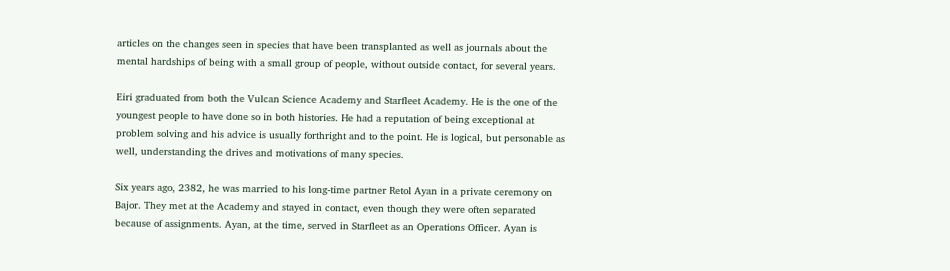articles on the changes seen in species that have been transplanted as well as journals about the mental hardships of being with a small group of people, without outside contact, for several years.

Eiri graduated from both the Vulcan Science Academy and Starfleet Academy. He is the one of the youngest people to have done so in both histories. He had a reputation of being exceptional at problem solving and his advice is usually forthright and to the point. He is logical, but personable as well, understanding the drives and motivations of many species.

Six years ago, 2382, he was married to his long-time partner Retol Ayan in a private ceremony on Bajor. They met at the Academy and stayed in contact, even though they were often separated because of assignments. Ayan, at the time, served in Starfleet as an Operations Officer. Ayan is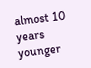almost 10 years younger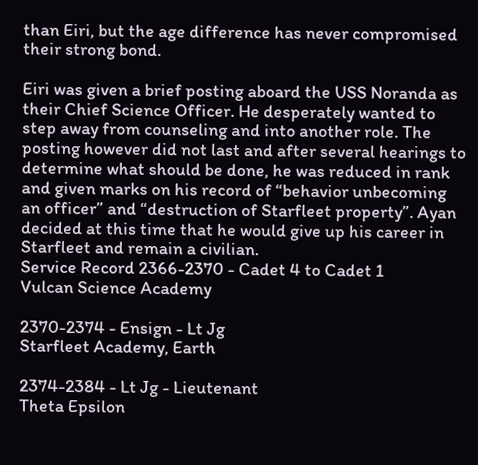than Eiri, but the age difference has never compromised their strong bond.

Eiri was given a brief posting aboard the USS Noranda as their Chief Science Officer. He desperately wanted to step away from counseling and into another role. The posting however did not last and after several hearings to determine what should be done, he was reduced in rank and given marks on his record of “behavior unbecoming an officer” and “destruction of Starfleet property”. Ayan decided at this time that he would give up his career in Starfleet and remain a civilian.
Service Record 2366-2370 - Cadet 4 to Cadet 1
Vulcan Science Academy

2370-2374 - Ensign - Lt Jg
Starfleet Academy, Earth

2374-2384 - Lt Jg - Lieutenant
Theta Epsilon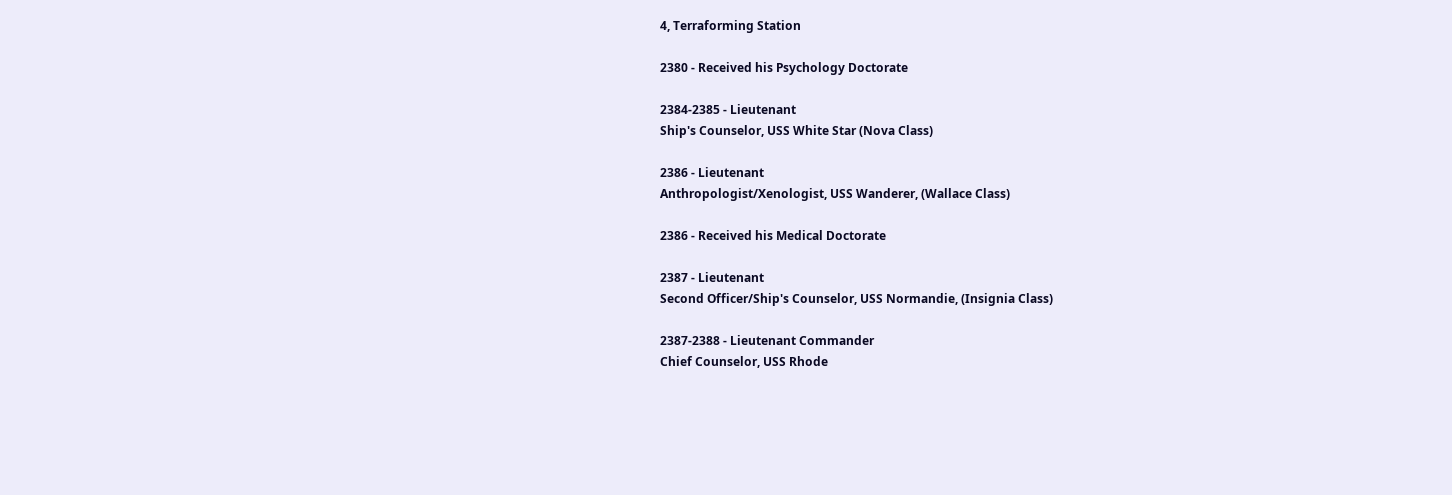4, Terraforming Station

2380 - Received his Psychology Doctorate

2384-2385 - Lieutenant
Ship's Counselor, USS White Star (Nova Class)

2386 - Lieutenant
Anthropologist/Xenologist, USS Wanderer, (Wallace Class)

2386 - Received his Medical Doctorate

2387 - Lieutenant
Second Officer/Ship's Counselor, USS Normandie, (Insignia Class)

2387-2388 - Lieutenant Commander
Chief Counselor, USS Rhode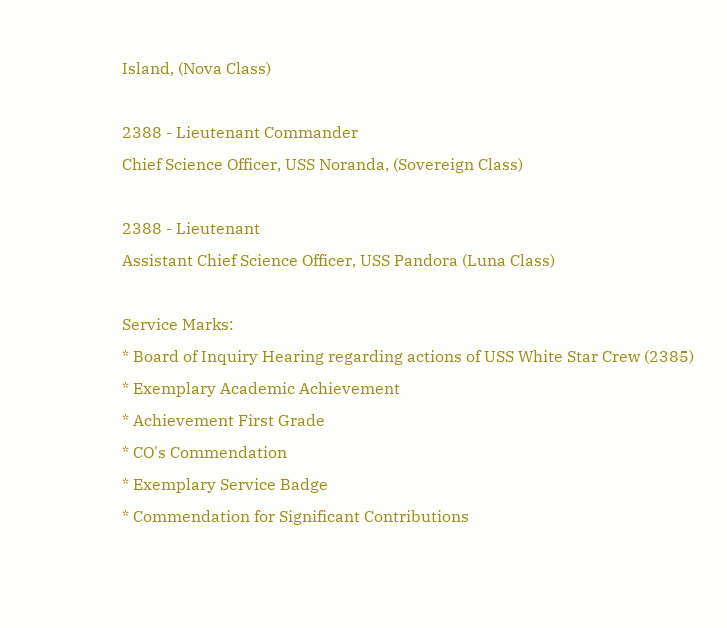Island, (Nova Class)

2388 - Lieutenant Commander
Chief Science Officer, USS Noranda, (Sovereign Class)

2388 - Lieutenant
Assistant Chief Science Officer, USS Pandora (Luna Class)

Service Marks:
* Board of Inquiry Hearing regarding actions of USS White Star Crew (2385)
* Exemplary Academic Achievement
* Achievement First Grade
* CO's Commendation
* Exemplary Service Badge
* Commendation for Significant Contributions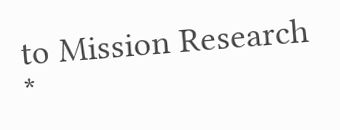to Mission Research
*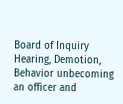Board of Inquiry Hearing, Demotion, Behavior unbecoming an officer and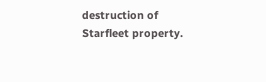destruction of Starfleet property.